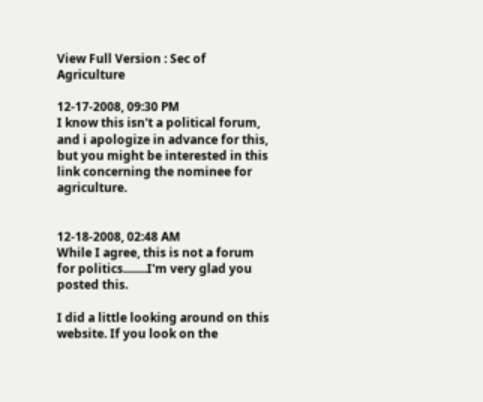View Full Version : Sec of Agriculture

12-17-2008, 09:30 PM
I know this isn't a political forum, and i apologize in advance for this, but you might be interested in this link concerning the nominee for agriculture.


12-18-2008, 02:48 AM
While I agree, this is not a forum for politics........I'm very glad you posted this.

I did a little looking around on this website. If you look on the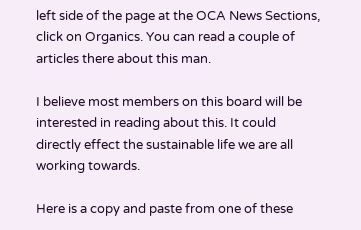left side of the page at the OCA News Sections, click on Organics. You can read a couple of articles there about this man.

I believe most members on this board will be interested in reading about this. It could directly effect the sustainable life we are all working towards.

Here is a copy and paste from one of these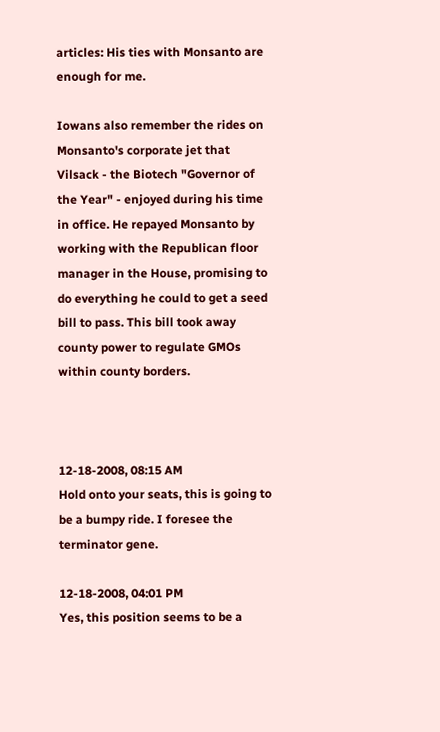articles: His ties with Monsanto are enough for me.

Iowans also remember the rides on Monsanto's corporate jet that Vilsack - the Biotech "Governor of the Year" - enjoyed during his time in office. He repayed Monsanto by working with the Republican floor manager in the House, promising to do everything he could to get a seed bill to pass. This bill took away county power to regulate GMOs within county borders.



12-18-2008, 08:15 AM
Hold onto your seats, this is going to be a bumpy ride. I foresee the terminator gene.

12-18-2008, 04:01 PM
Yes, this position seems to be a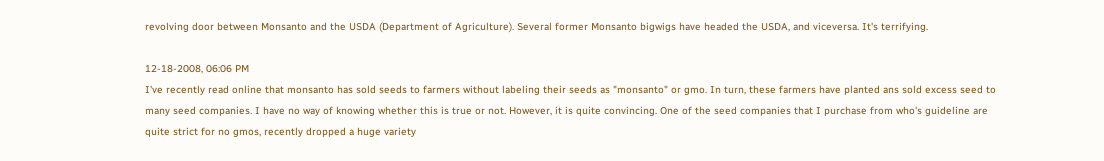revolving door between Monsanto and the USDA (Department of Agriculture). Several former Monsanto bigwigs have headed the USDA, and viceversa. It's terrifying.

12-18-2008, 06:06 PM
I've recently read online that monsanto has sold seeds to farmers without labeling their seeds as "monsanto" or gmo. In turn, these farmers have planted ans sold excess seed to many seed companies. I have no way of knowing whether this is true or not. However, it is quite convincing. One of the seed companies that I purchase from who's guideline are quite strict for no gmos, recently dropped a huge variety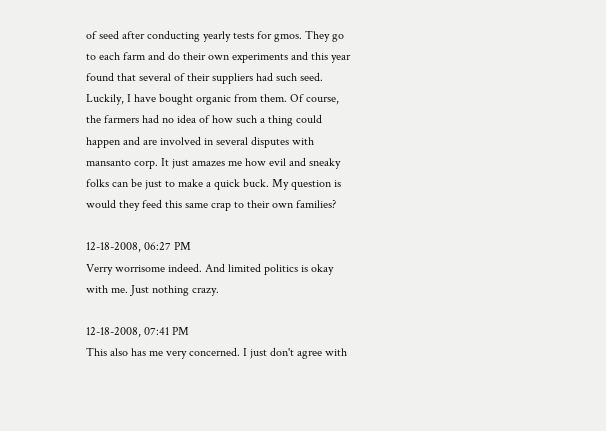of seed after conducting yearly tests for gmos. They go to each farm and do their own experiments and this year found that several of their suppliers had such seed. Luckily, I have bought organic from them. Of course, the farmers had no idea of how such a thing could happen and are involved in several disputes with mansanto corp. It just amazes me how evil and sneaky folks can be just to make a quick buck. My question is would they feed this same crap to their own families?

12-18-2008, 06:27 PM
Verry worrisome indeed. And limited politics is okay with me. Just nothing crazy.

12-18-2008, 07:41 PM
This also has me very concerned. I just don't agree with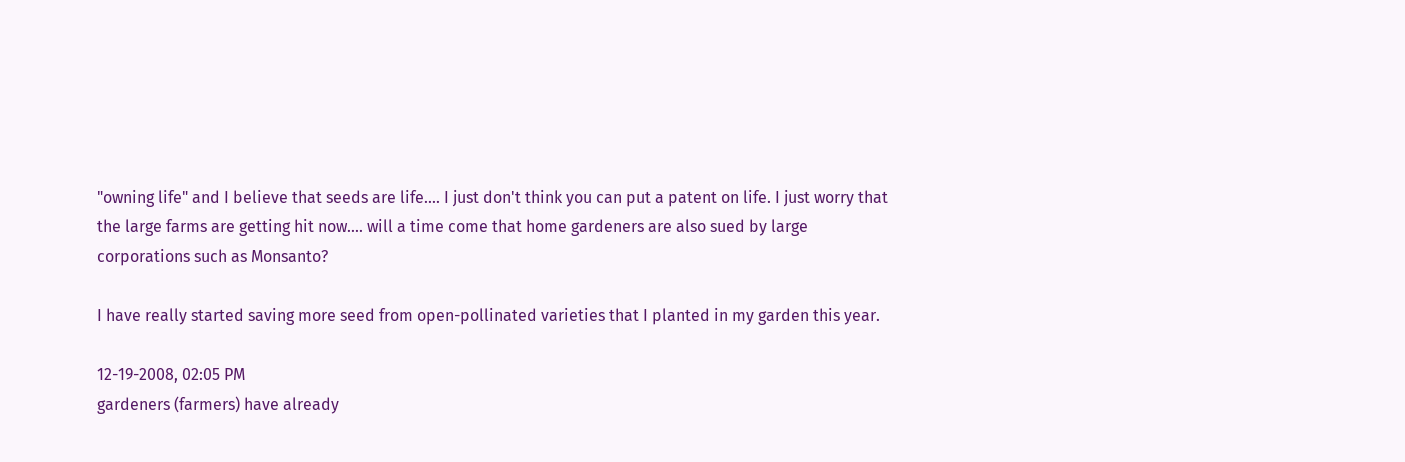"owning life" and I believe that seeds are life.... I just don't think you can put a patent on life. I just worry that the large farms are getting hit now.... will a time come that home gardeners are also sued by large corporations such as Monsanto?

I have really started saving more seed from open-pollinated varieties that I planted in my garden this year.

12-19-2008, 02:05 PM
gardeners (farmers) have already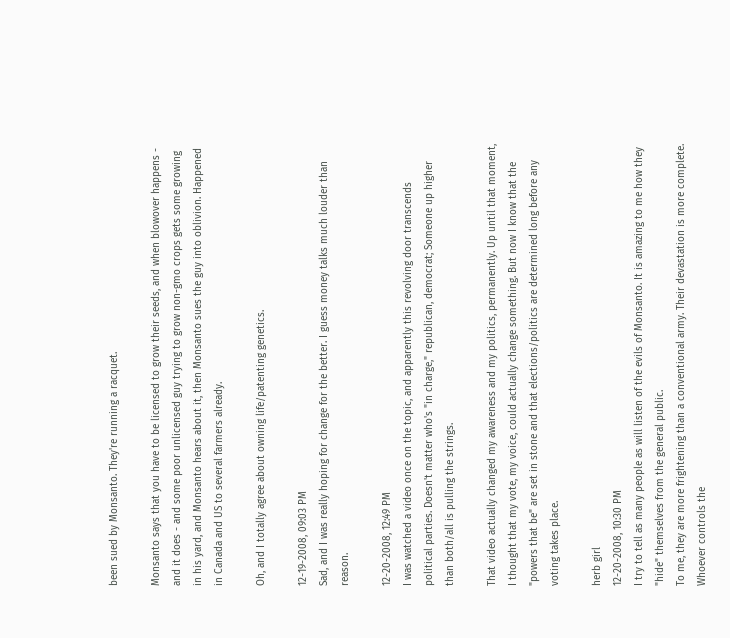been sued by Monsanto. They're running a racquet.

Monsanto says that you have to be licensed to grow their seeds, and when blowover happens - and it does - and some poor unlicensed guy trying to grow non-gmo crops gets some growing in his yard, and Monsanto hears about it, then Monsanto sues the guy into oblivion. Happened in Canada and US to several farmers already.

Oh, and I totally agree about owning life/patenting genetics.

12-19-2008, 09:03 PM
Sad, and I was really hoping for change for the better. I guess money talks much louder than reason.

12-20-2008, 12:49 PM
I was watched a video once on the topic, and apparently this revolving door transcends political parties. Doesn't matter who's "in charge," republican, democrat; Someone up higher than both/all is pulling the strings.

That video actually changed my awareness and my politics, permanently. Up until that moment, I thought that my vote, my voice, could actually change something. But now I know that the "powers that be" are set in stone and that elections/politics are determined long before any voting takes place.

herb girl
12-20-2008, 10:30 PM
I try to tell as many people as will listen of the evils of Monsanto. It is amazing to me how they "hide" themselves from the general public.
To me, they are more frightening than a conventional army. Their devastation is more complete. Whoever controls the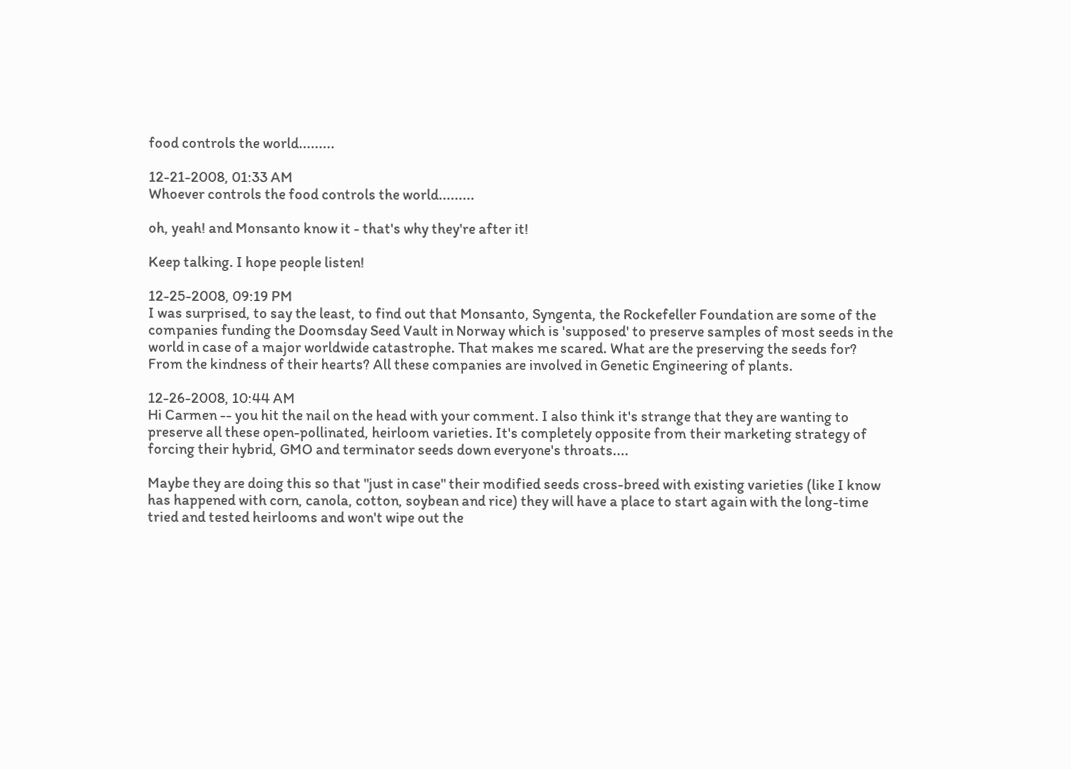food controls the world.........

12-21-2008, 01:33 AM
Whoever controls the food controls the world.........

oh, yeah! and Monsanto know it - that's why they're after it!

Keep talking. I hope people listen!

12-25-2008, 09:19 PM
I was surprised, to say the least, to find out that Monsanto, Syngenta, the Rockefeller Foundation are some of the companies funding the Doomsday Seed Vault in Norway which is 'supposed' to preserve samples of most seeds in the world in case of a major worldwide catastrophe. That makes me scared. What are the preserving the seeds for? From the kindness of their hearts? All these companies are involved in Genetic Engineering of plants.

12-26-2008, 10:44 AM
Hi Carmen -- you hit the nail on the head with your comment. I also think it's strange that they are wanting to preserve all these open-pollinated, heirloom varieties. It's completely opposite from their marketing strategy of forcing their hybrid, GMO and terminator seeds down everyone's throats....

Maybe they are doing this so that "just in case" their modified seeds cross-breed with existing varieties (like I know has happened with corn, canola, cotton, soybean and rice) they will have a place to start again with the long-time tried and tested heirlooms and won't wipe out the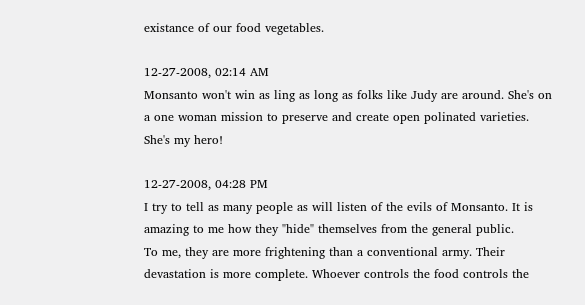existance of our food vegetables.

12-27-2008, 02:14 AM
Monsanto won't win as ling as long as folks like Judy are around. She's on a one woman mission to preserve and create open polinated varieties. She's my hero!

12-27-2008, 04:28 PM
I try to tell as many people as will listen of the evils of Monsanto. It is amazing to me how they "hide" themselves from the general public.
To me, they are more frightening than a conventional army. Their devastation is more complete. Whoever controls the food controls the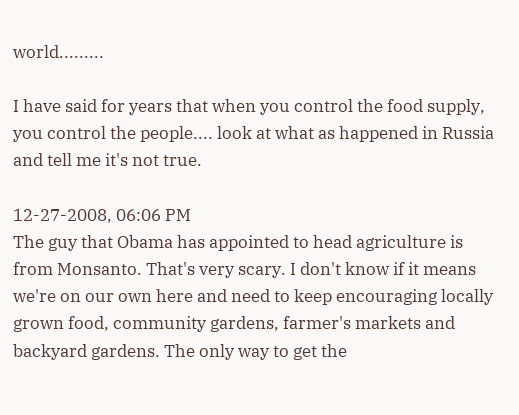world.........

I have said for years that when you control the food supply, you control the people.... look at what as happened in Russia and tell me it's not true.

12-27-2008, 06:06 PM
The guy that Obama has appointed to head agriculture is from Monsanto. That's very scary. I don't know if it means we're on our own here and need to keep encouraging locally grown food, community gardens, farmer's markets and backyard gardens. The only way to get the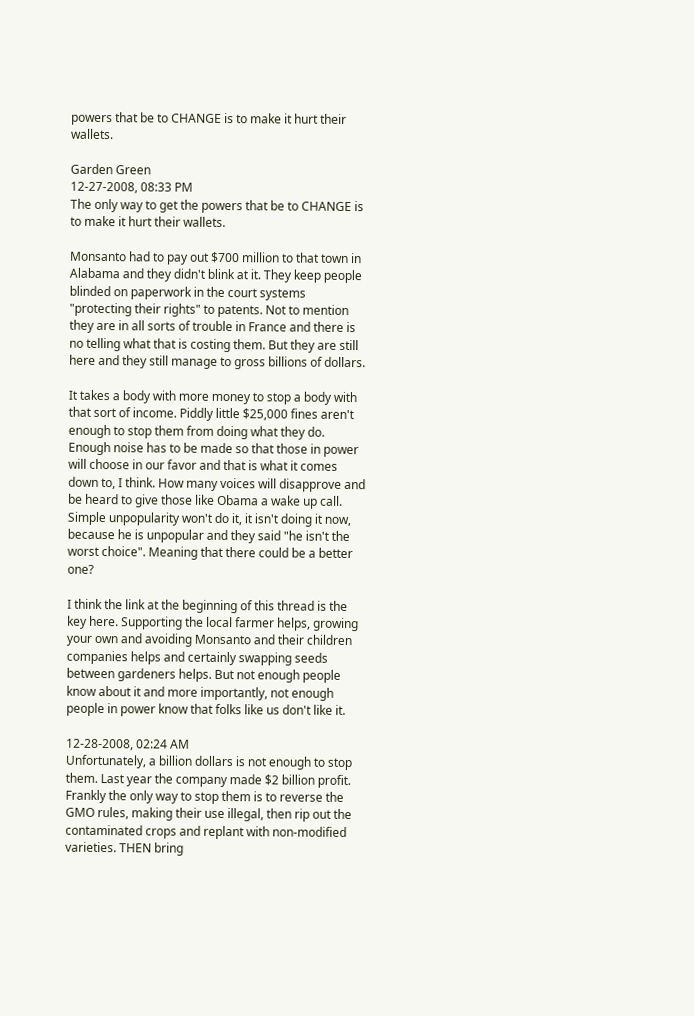powers that be to CHANGE is to make it hurt their wallets.

Garden Green
12-27-2008, 08:33 PM
The only way to get the powers that be to CHANGE is to make it hurt their wallets.

Monsanto had to pay out $700 million to that town in Alabama and they didn't blink at it. They keep people blinded on paperwork in the court systems "protecting their rights" to patents. Not to mention they are in all sorts of trouble in France and there is no telling what that is costing them. But they are still here and they still manage to gross billions of dollars.

It takes a body with more money to stop a body with that sort of income. Piddly little $25,000 fines aren't enough to stop them from doing what they do. Enough noise has to be made so that those in power will choose in our favor and that is what it comes down to, I think. How many voices will disapprove and be heard to give those like Obama a wake up call. Simple unpopularity won't do it, it isn't doing it now, because he is unpopular and they said "he isn't the worst choice". Meaning that there could be a better one?

I think the link at the beginning of this thread is the key here. Supporting the local farmer helps, growing your own and avoiding Monsanto and their children companies helps and certainly swapping seeds between gardeners helps. But not enough people know about it and more importantly, not enough people in power know that folks like us don't like it.

12-28-2008, 02:24 AM
Unfortunately, a billion dollars is not enough to stop them. Last year the company made $2 billion profit. Frankly the only way to stop them is to reverse the GMO rules, making their use illegal, then rip out the contaminated crops and replant with non-modified varieties. THEN bring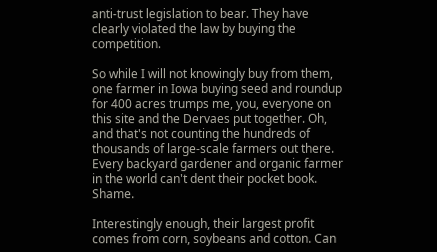anti-trust legislation to bear. They have clearly violated the law by buying the competition.

So while I will not knowingly buy from them, one farmer in Iowa buying seed and roundup for 400 acres trumps me, you, everyone on this site and the Dervaes put together. Oh, and that's not counting the hundreds of thousands of large-scale farmers out there. Every backyard gardener and organic farmer in the world can't dent their pocket book. Shame.

Interestingly enough, their largest profit comes from corn, soybeans and cotton. Can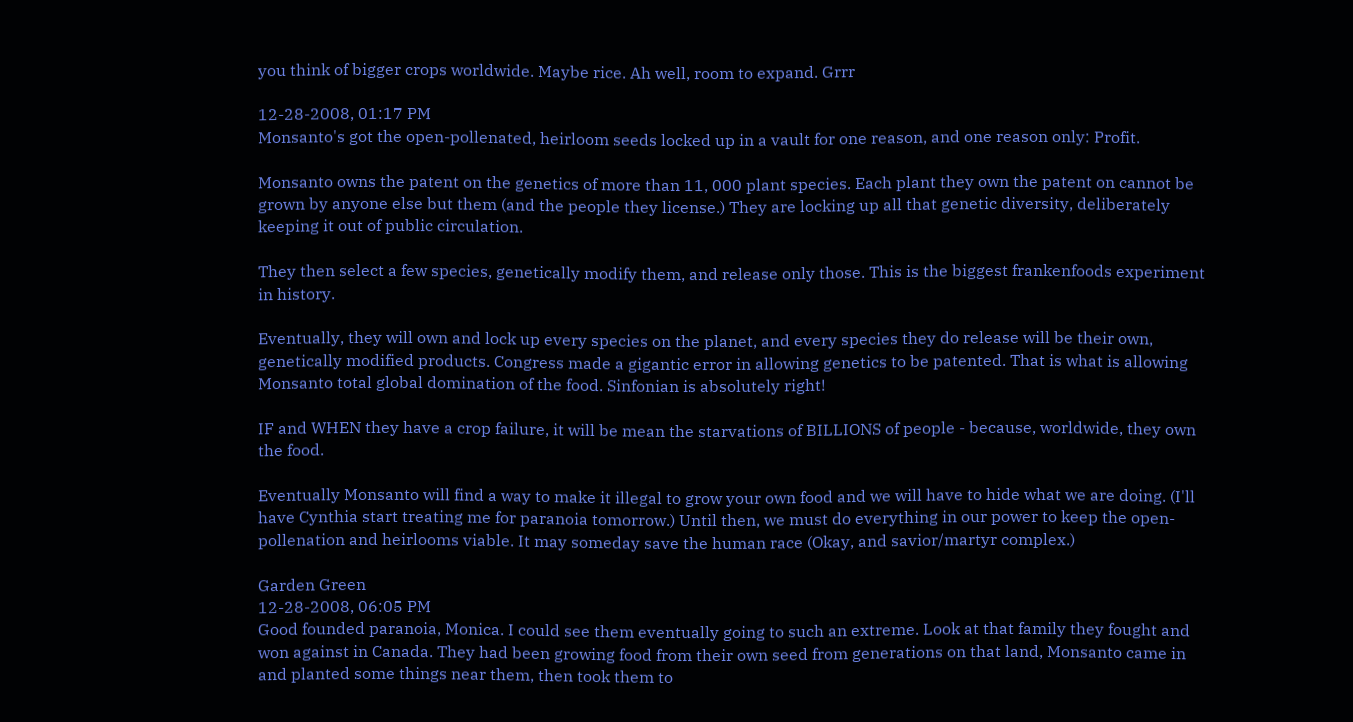you think of bigger crops worldwide. Maybe rice. Ah well, room to expand. Grrr

12-28-2008, 01:17 PM
Monsanto's got the open-pollenated, heirloom seeds locked up in a vault for one reason, and one reason only: Profit.

Monsanto owns the patent on the genetics of more than 11, 000 plant species. Each plant they own the patent on cannot be grown by anyone else but them (and the people they license.) They are locking up all that genetic diversity, deliberately keeping it out of public circulation.

They then select a few species, genetically modify them, and release only those. This is the biggest frankenfoods experiment in history.

Eventually, they will own and lock up every species on the planet, and every species they do release will be their own, genetically modified products. Congress made a gigantic error in allowing genetics to be patented. That is what is allowing Monsanto total global domination of the food. Sinfonian is absolutely right!

IF and WHEN they have a crop failure, it will be mean the starvations of BILLIONS of people - because, worldwide, they own the food.

Eventually Monsanto will find a way to make it illegal to grow your own food and we will have to hide what we are doing. (I'll have Cynthia start treating me for paranoia tomorrow.) Until then, we must do everything in our power to keep the open-pollenation and heirlooms viable. It may someday save the human race (Okay, and savior/martyr complex.)

Garden Green
12-28-2008, 06:05 PM
Good founded paranoia, Monica. I could see them eventually going to such an extreme. Look at that family they fought and won against in Canada. They had been growing food from their own seed from generations on that land, Monsanto came in and planted some things near them, then took them to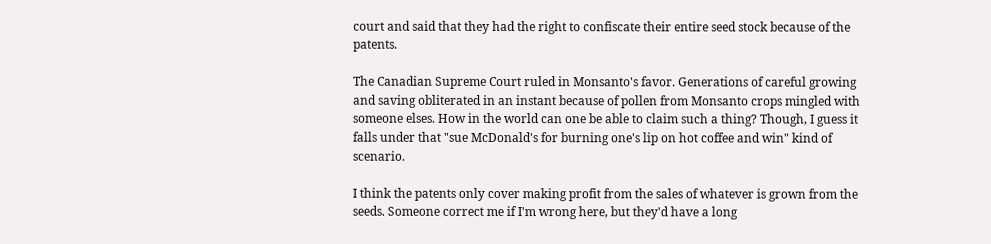court and said that they had the right to confiscate their entire seed stock because of the patents.

The Canadian Supreme Court ruled in Monsanto's favor. Generations of careful growing and saving obliterated in an instant because of pollen from Monsanto crops mingled with someone elses. How in the world can one be able to claim such a thing? Though, I guess it falls under that "sue McDonald's for burning one's lip on hot coffee and win" kind of scenario.

I think the patents only cover making profit from the sales of whatever is grown from the seeds. Someone correct me if I'm wrong here, but they'd have a long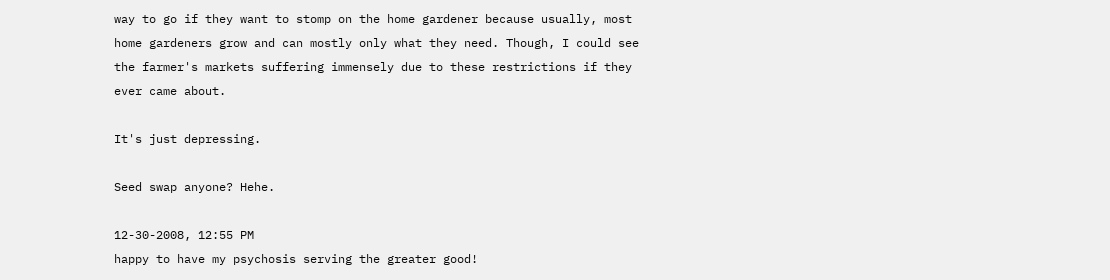way to go if they want to stomp on the home gardener because usually, most home gardeners grow and can mostly only what they need. Though, I could see the farmer's markets suffering immensely due to these restrictions if they ever came about.

It's just depressing.

Seed swap anyone? Hehe.

12-30-2008, 12:55 PM
happy to have my psychosis serving the greater good!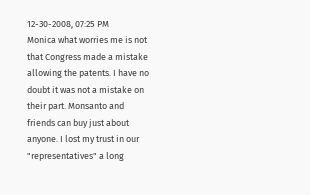12-30-2008, 07:25 PM
Monica what worries me is not that Congress made a mistake allowing the patents. I have no doubt it was not a mistake on their part. Monsanto and friends can buy just about anyone. I lost my trust in our "representatives" a long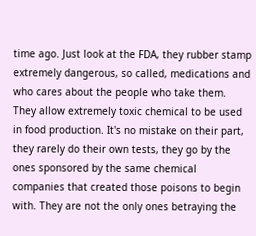time ago. Just look at the FDA, they rubber stamp extremely dangerous, so called, medications and who cares about the people who take them. They allow extremely toxic chemical to be used in food production. It's no mistake on their part, they rarely do their own tests, they go by the ones sponsored by the same chemical companies that created those poisons to begin with. They are not the only ones betraying the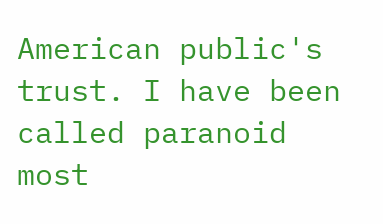American public's trust. I have been called paranoid most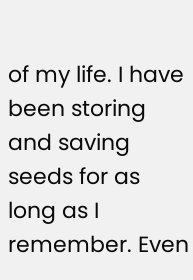of my life. I have been storing and saving seeds for as long as I remember. Even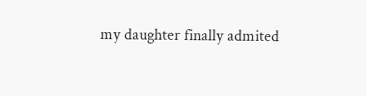my daughter finally admited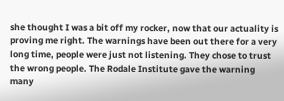she thought I was a bit off my rocker, now that our actuality is proving me right. The warnings have been out there for a very long time, people were just not listening. They chose to trust the wrong people. The Rodale Institute gave the warning many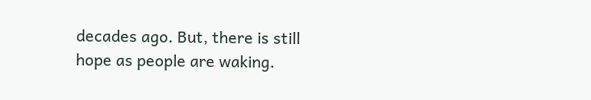decades ago. But, there is still hope as people are waking.